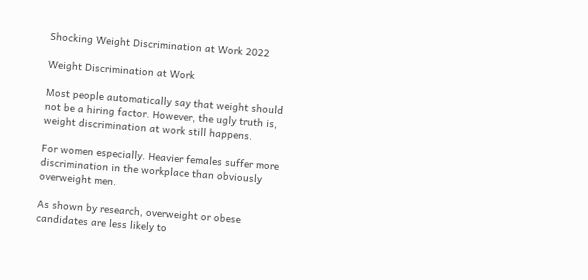Shocking Weight Discrimination at Work 2022

Weight Discrimination at Work

Most people automatically say that weight should not be a hiring factor. However, the ugly truth is, weight discrimination at work still happens.

For women especially. Heavier females suffer more discrimination in the workplace than obviously overweight men.

As shown by research, overweight or obese candidates are less likely to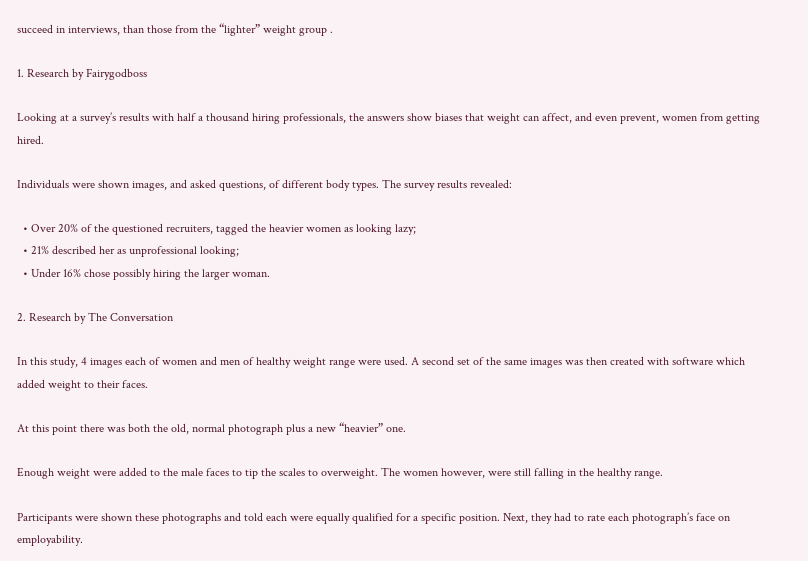succeed in interviews, than those from the “lighter” weight group .

1. Research by Fairygodboss

Looking at a survey’s results with half a thousand hiring professionals, the answers show biases that weight can affect, and even prevent, women from getting hired.

Individuals were shown images, and asked questions, of different body types. The survey results revealed:

  • Over 20% of the questioned recruiters, tagged the heavier women as looking lazy;
  • 21% described her as unprofessional looking;
  • Under 16% chose possibly hiring the larger woman.

2. Research by The Conversation

In this study, 4 images each of women and men of healthy weight range were used. A second set of the same images was then created with software which added weight to their faces.

At this point there was both the old, normal photograph plus a new “heavier” one.

Enough weight were added to the male faces to tip the scales to overweight. The women however, were still falling in the healthy range.

Participants were shown these photographs and told each were equally qualified for a specific position. Next, they had to rate each photograph’s face on employability.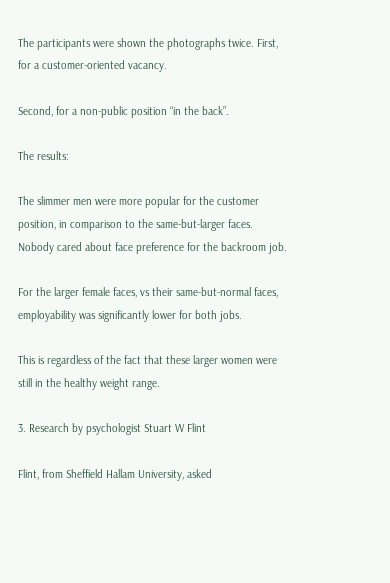The participants were shown the photographs twice. First, for a customer-oriented vacancy.

Second, for a non-public position “in the back”.

The results:

The slimmer men were more popular for the customer position, in comparison to the same-but-larger faces. Nobody cared about face preference for the backroom job.

For the larger female faces, vs their same-but-normal faces, employability was significantly lower for both jobs.

This is regardless of the fact that these larger women were still in the healthy weight range.

3. Research by psychologist Stuart W Flint

Flint, from Sheffield Hallam University, asked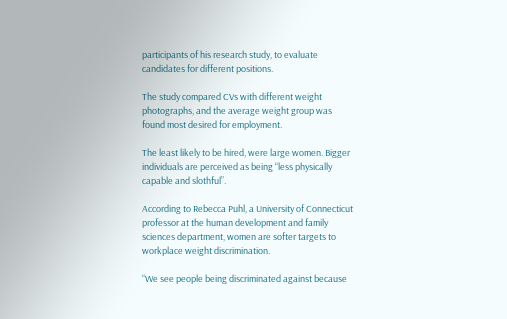participants of his research study, to evaluate candidates for different positions.

The study compared CVs with different weight photographs, and the average weight group was found most desired for employment.

The least likely to be hired, were large women. Bigger individuals are perceived as being “less physically capable and slothful”.

According to Rebecca Puhl, a University of Connecticut professor at the human development and family sciences department, women are softer targets to workplace weight discrimination.

“We see people being discriminated against because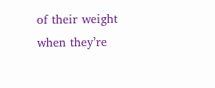of their weight when they’re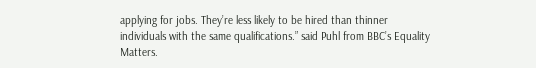applying for jobs. They’re less likely to be hired than thinner individuals with the same qualifications.” said Puhl from BBC’s Equality Matters.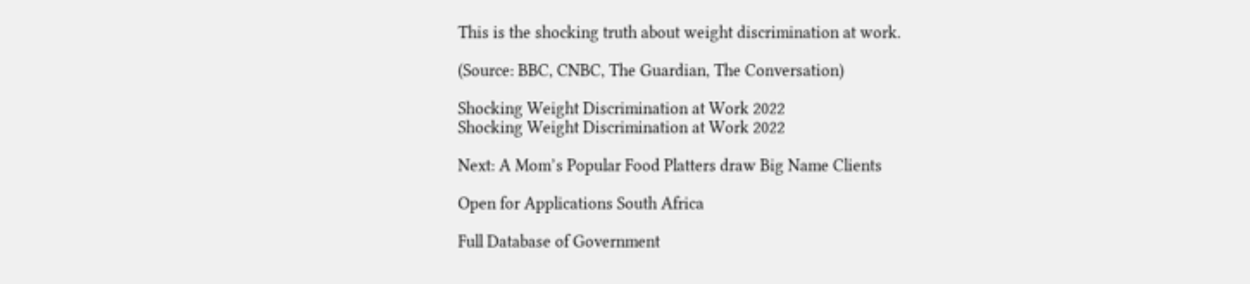This is the shocking truth about weight discrimination at work.

(Source: BBC, CNBC, The Guardian, The Conversation)

Shocking Weight Discrimination at Work 2022
Shocking Weight Discrimination at Work 2022

Next: A Mom’s Popular Food Platters draw Big Name Clients

Open for Applications South Africa

Full Database of Government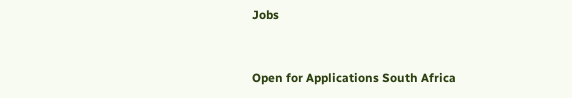Jobs


Open for Applications South Africa